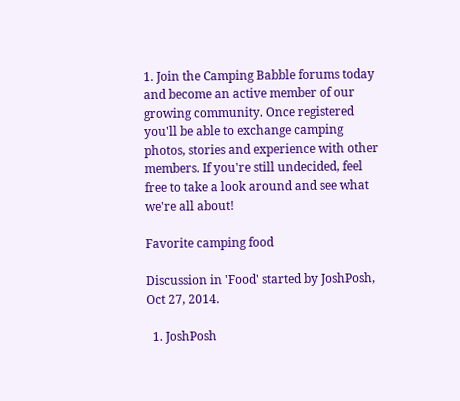1. Join the Camping Babble forums today and become an active member of our growing community. Once registered you'll be able to exchange camping photos, stories and experience with other members. If you're still undecided, feel free to take a look around and see what we're all about!

Favorite camping food

Discussion in 'Food' started by JoshPosh, Oct 27, 2014.

  1. JoshPosh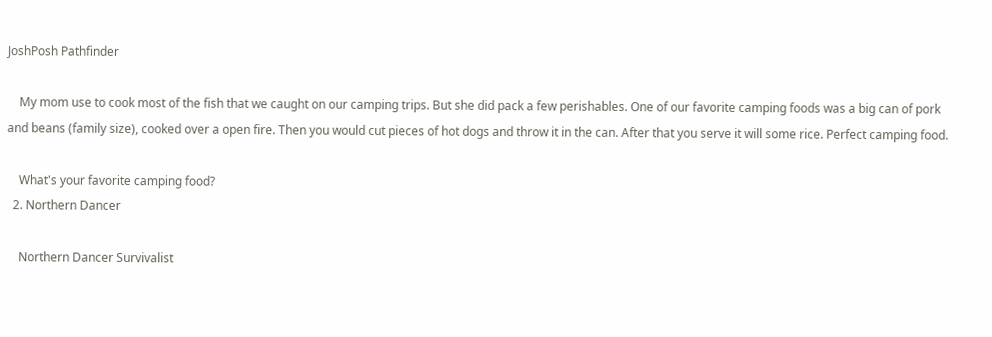JoshPosh Pathfinder

    My mom use to cook most of the fish that we caught on our camping trips. But she did pack a few perishables. One of our favorite camping foods was a big can of pork and beans (family size), cooked over a open fire. Then you would cut pieces of hot dogs and throw it in the can. After that you serve it will some rice. Perfect camping food.

    What's your favorite camping food?
  2. Northern Dancer

    Northern Dancer Survivalist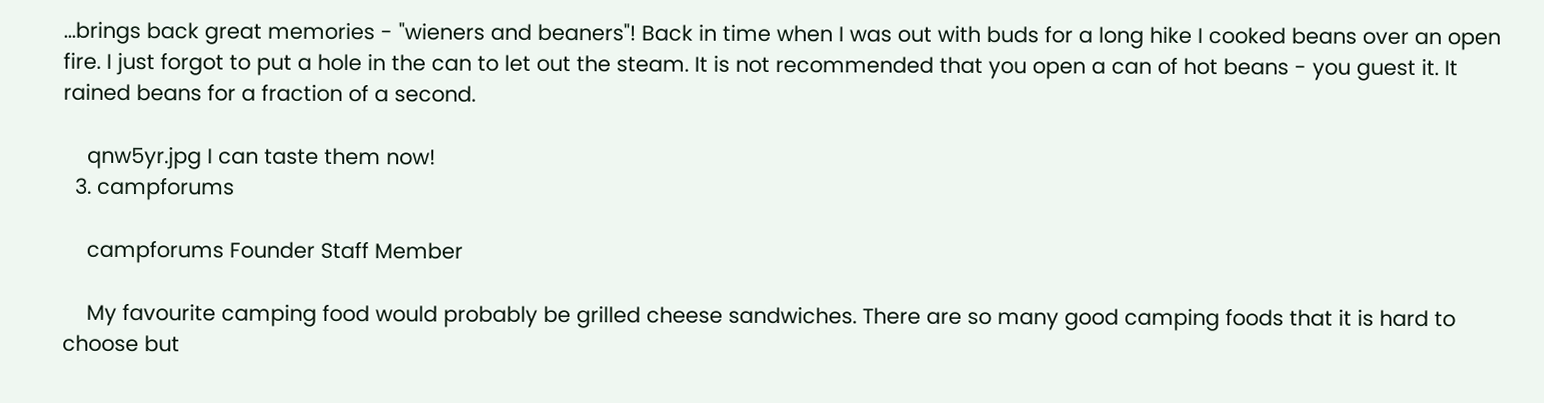...brings back great memories - "wieners and beaners"! Back in time when I was out with buds for a long hike I cooked beans over an open fire. I just forgot to put a hole in the can to let out the steam. It is not recommended that you open a can of hot beans - you guest it. It rained beans for a fraction of a second.

    qnw5yr.jpg I can taste them now!
  3. campforums

    campforums Founder Staff Member

    My favourite camping food would probably be grilled cheese sandwiches. There are so many good camping foods that it is hard to choose but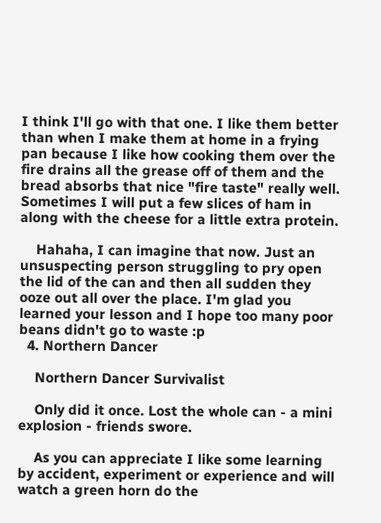I think I'll go with that one. I like them better than when I make them at home in a frying pan because I like how cooking them over the fire drains all the grease off of them and the bread absorbs that nice "fire taste" really well. Sometimes I will put a few slices of ham in along with the cheese for a little extra protein.

    Hahaha, I can imagine that now. Just an unsuspecting person struggling to pry open the lid of the can and then all sudden they ooze out all over the place. I'm glad you learned your lesson and I hope too many poor beans didn't go to waste :p
  4. Northern Dancer

    Northern Dancer Survivalist

    Only did it once. Lost the whole can - a mini explosion - friends swore.

    As you can appreciate I like some learning by accident, experiment or experience and will watch a green horn do the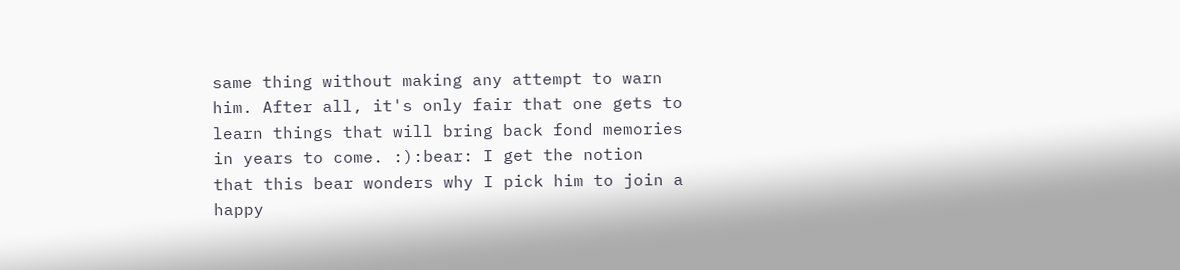same thing without making any attempt to warn him. After all, it's only fair that one gets to learn things that will bring back fond memories in years to come. :):bear: I get the notion that this bear wonders why I pick him to join a happy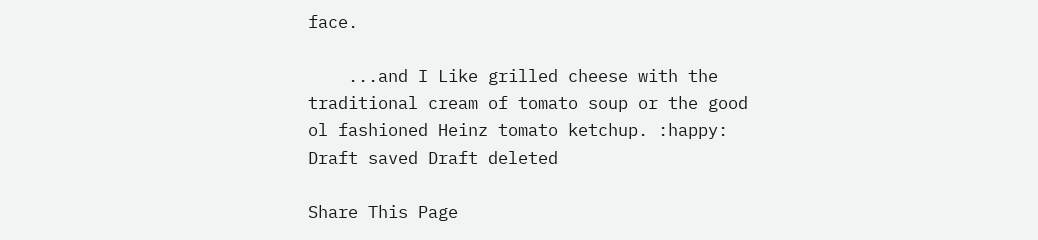face.

    ...and I Like grilled cheese with the traditional cream of tomato soup or the good ol fashioned Heinz tomato ketchup. :happy:
Draft saved Draft deleted

Share This Page